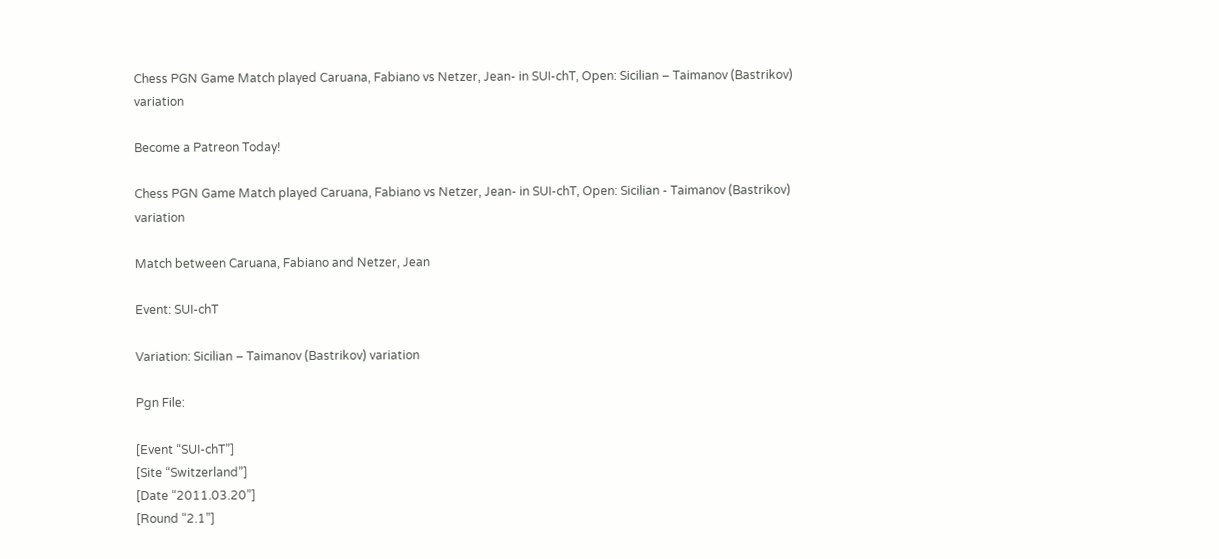Chess PGN Game Match played Caruana, Fabiano vs Netzer, Jean- in SUI-chT, Open: Sicilian – Taimanov (Bastrikov) variation

Become a Patreon Today!

Chess PGN Game Match played Caruana, Fabiano vs Netzer, Jean- in SUI-chT, Open: Sicilian - Taimanov (Bastrikov) variation

Match between Caruana, Fabiano and Netzer, Jean

Event: SUI-chT

Variation: Sicilian – Taimanov (Bastrikov) variation

Pgn File:

[Event “SUI-chT”]
[Site “Switzerland”]
[Date “2011.03.20”]
[Round “2.1”]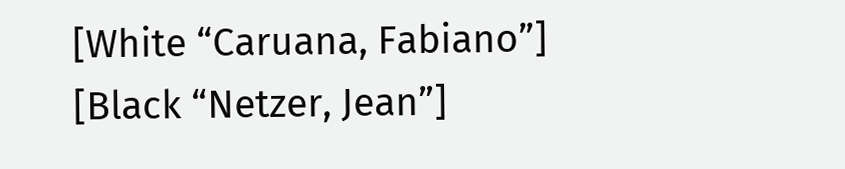[White “Caruana, Fabiano”]
[Black “Netzer, Jean”]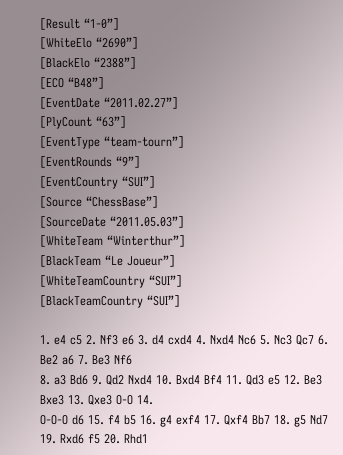[Result “1-0”]
[WhiteElo “2690”]
[BlackElo “2388”]
[ECO “B48”]
[EventDate “2011.02.27”]
[PlyCount “63”]
[EventType “team-tourn”]
[EventRounds “9”]
[EventCountry “SUI”]
[Source “ChessBase”]
[SourceDate “2011.05.03”]
[WhiteTeam “Winterthur”]
[BlackTeam “Le Joueur”]
[WhiteTeamCountry “SUI”]
[BlackTeamCountry “SUI”]

1. e4 c5 2. Nf3 e6 3. d4 cxd4 4. Nxd4 Nc6 5. Nc3 Qc7 6. Be2 a6 7. Be3 Nf6
8. a3 Bd6 9. Qd2 Nxd4 10. Bxd4 Bf4 11. Qd3 e5 12. Be3 Bxe3 13. Qxe3 O-O 14.
O-O-O d6 15. f4 b5 16. g4 exf4 17. Qxf4 Bb7 18. g5 Nd7 19. Rxd6 f5 20. Rhd1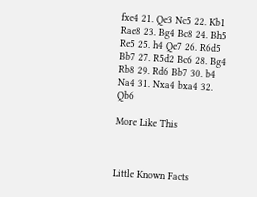fxe4 21. Qe3 Nc5 22. Kb1 Rae8 23. Bg4 Bc8 24. Bh5 Re5 25. h4 Qe7 26. R6d5
Bb7 27. R5d2 Bc6 28. Bg4 Rb8 29. Rd6 Bb7 30. b4 Na4 31. Nxa4 bxa4 32. Qb6

More Like This



Little Known Facts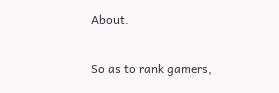About.

So as to rank gamers,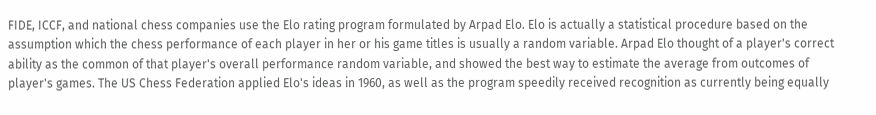FIDE, ICCF, and national chess companies use the Elo rating program formulated by Arpad Elo. Elo is actually a statistical procedure based on the assumption which the chess performance of each player in her or his game titles is usually a random variable. Arpad Elo thought of a player's correct ability as the common of that player's overall performance random variable, and showed the best way to estimate the average from outcomes of player's games. The US Chess Federation applied Elo's ideas in 1960, as well as the program speedily received recognition as currently being equally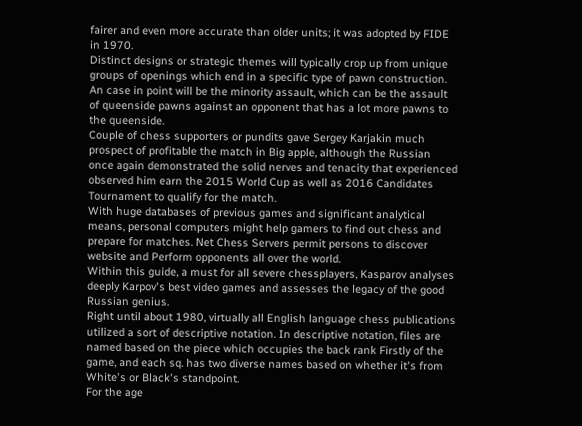fairer and even more accurate than older units; it was adopted by FIDE in 1970.
Distinct designs or strategic themes will typically crop up from unique groups of openings which end in a specific type of pawn construction. An case in point will be the minority assault, which can be the assault of queenside pawns against an opponent that has a lot more pawns to the queenside.
Couple of chess supporters or pundits gave Sergey Karjakin much prospect of profitable the match in Big apple, although the Russian once again demonstrated the solid nerves and tenacity that experienced observed him earn the 2015 World Cup as well as 2016 Candidates Tournament to qualify for the match.
With huge databases of previous games and significant analytical means, personal computers might help gamers to find out chess and prepare for matches. Net Chess Servers permit persons to discover website and Perform opponents all over the world.
Within this guide, a must for all severe chessplayers, Kasparov analyses deeply Karpov's best video games and assesses the legacy of the good Russian genius.
Right until about 1980, virtually all English language chess publications utilized a sort of descriptive notation. In descriptive notation, files are named based on the piece which occupies the back rank Firstly of the game, and each sq. has two diverse names based on whether it's from White's or Black's standpoint.
For the age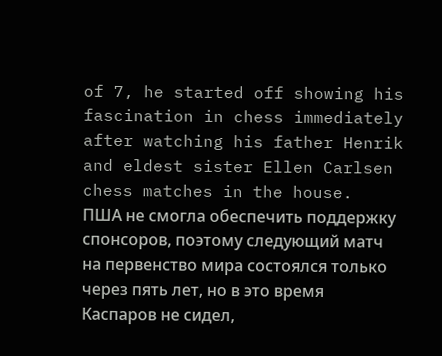of 7, he started off showing his fascination in chess immediately after watching his father Henrik and eldest sister Ellen Carlsen chess matches in the house.
ПША не смогла обеспечить поддержку спонсоров, поэтому следующий матч на первенство мира состоялся только через пять лет, но в это время Каспаров не сидел,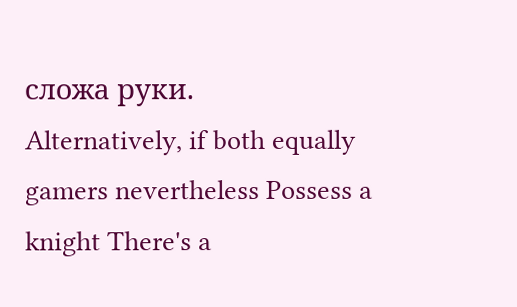сложа руки.
Alternatively, if both equally gamers nevertheless Possess a knight There's a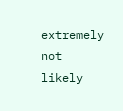extremely not likely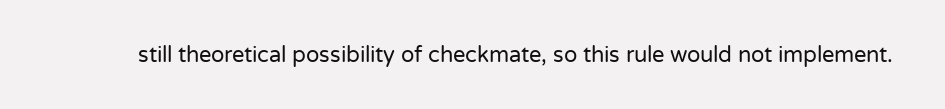still theoretical possibility of checkmate, so this rule would not implement.